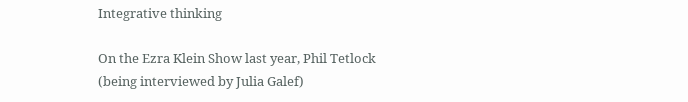Integrative thinking

On the Ezra Klein Show last year, Phil Tetlock (being interviewed by Julia Galef)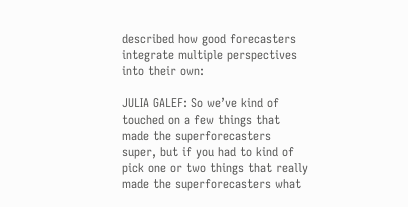described how good forecasters integrate multiple perspectives into their own:

JULIA GALEF: So we’ve kind of touched on a few things that made the superforecasters super, but if you had to kind of pick one or two things that really made the superforecasters what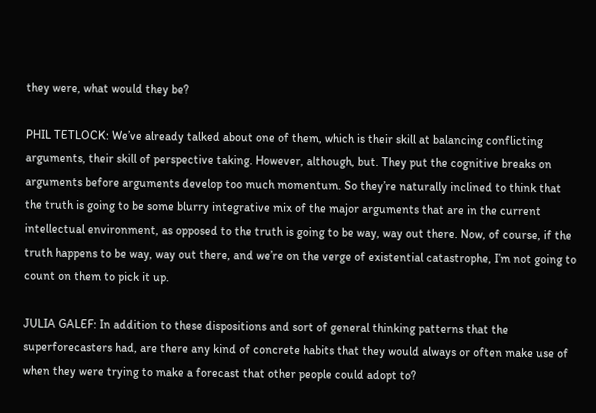they were, what would they be?

PHIL TETLOCK: We’ve already talked about one of them, which is their skill at balancing conflicting arguments, their skill of perspective taking. However, although, but. They put the cognitive breaks on arguments before arguments develop too much momentum. So they’re naturally inclined to think that the truth is going to be some blurry integrative mix of the major arguments that are in the current intellectual environment, as opposed to the truth is going to be way, way out there. Now, of course, if the truth happens to be way, way out there, and we’re on the verge of existential catastrophe, I’m not going to count on them to pick it up.

JULIA GALEF: In addition to these dispositions and sort of general thinking patterns that the superforecasters had, are there any kind of concrete habits that they would always or often make use of when they were trying to make a forecast that other people could adopt to?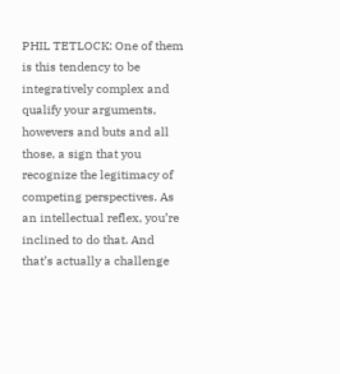PHIL TETLOCK: One of them is this tendency to be integratively complex and qualify your arguments, howevers and buts and all those, a sign that you recognize the legitimacy of competing perspectives. As an intellectual reflex, you’re inclined to do that. And that’s actually a challenge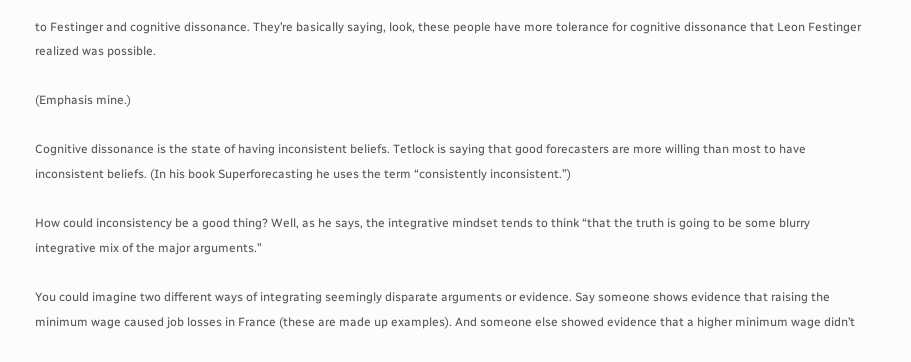to Festinger and cognitive dissonance. They’re basically saying, look, these people have more tolerance for cognitive dissonance that Leon Festinger realized was possible.

(Emphasis mine.)

Cognitive dissonance is the state of having inconsistent beliefs. Tetlock is saying that good forecasters are more willing than most to have inconsistent beliefs. (In his book Superforecasting he uses the term “consistently inconsistent.”)

How could inconsistency be a good thing? Well, as he says, the integrative mindset tends to think “that the truth is going to be some blurry integrative mix of the major arguments.”

You could imagine two different ways of integrating seemingly disparate arguments or evidence. Say someone shows evidence that raising the minimum wage caused job losses in France (these are made up examples). And someone else showed evidence that a higher minimum wage didn’t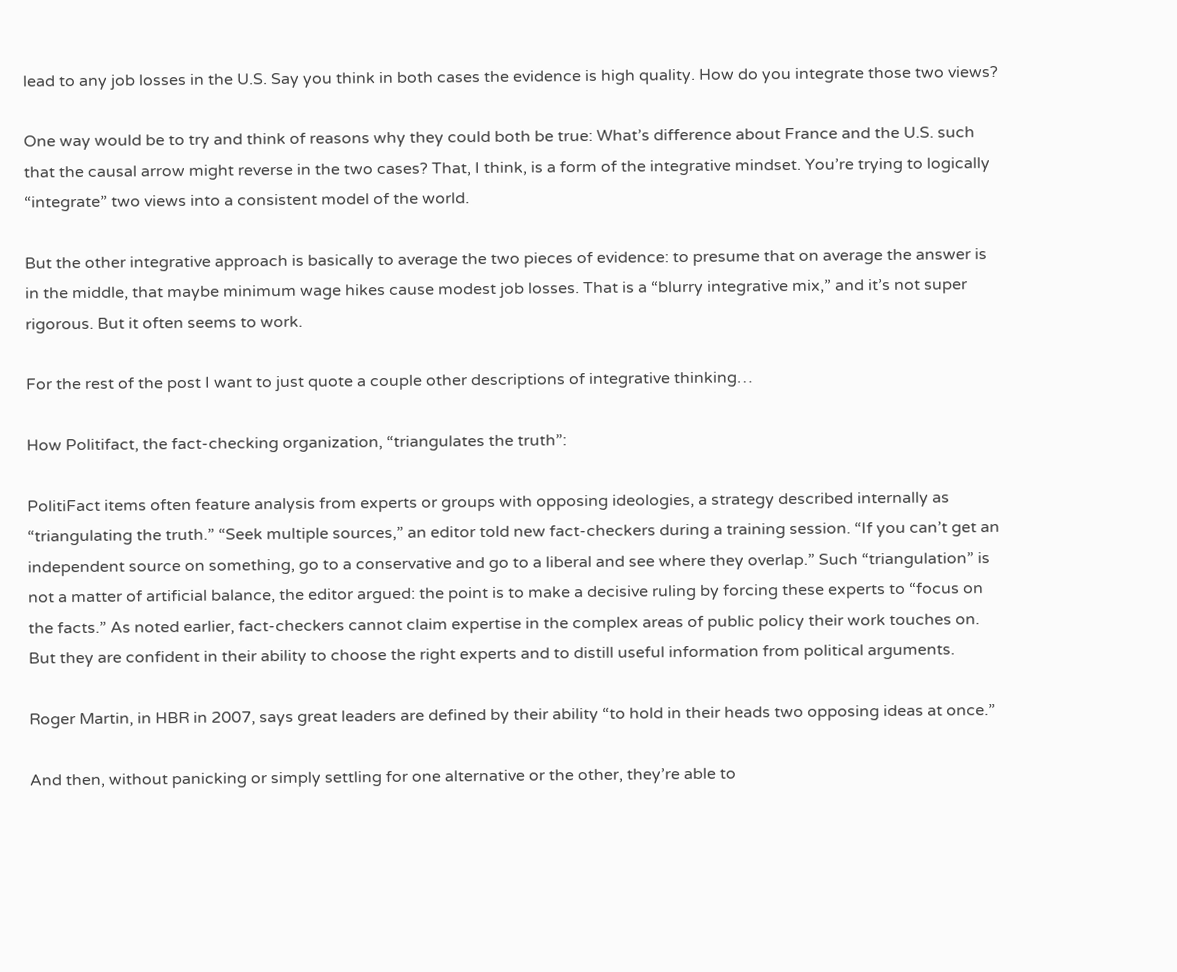lead to any job losses in the U.S. Say you think in both cases the evidence is high quality. How do you integrate those two views?

One way would be to try and think of reasons why they could both be true: What’s difference about France and the U.S. such that the causal arrow might reverse in the two cases? That, I think, is a form of the integrative mindset. You’re trying to logically “integrate” two views into a consistent model of the world.

But the other integrative approach is basically to average the two pieces of evidence: to presume that on average the answer is in the middle, that maybe minimum wage hikes cause modest job losses. That is a “blurry integrative mix,” and it’s not super rigorous. But it often seems to work.

For the rest of the post I want to just quote a couple other descriptions of integrative thinking…

How Politifact, the fact-checking organization, “triangulates the truth”:

PolitiFact items often feature analysis from experts or groups with opposing ideologies, a strategy described internally as “triangulating the truth.” “Seek multiple sources,” an editor told new fact-checkers during a training session. “If you can’t get an independent source on something, go to a conservative and go to a liberal and see where they overlap.” Such “triangulation” is not a matter of artificial balance, the editor argued: the point is to make a decisive ruling by forcing these experts to “focus on the facts.” As noted earlier, fact-checkers cannot claim expertise in the complex areas of public policy their work touches on. But they are confident in their ability to choose the right experts and to distill useful information from political arguments.

Roger Martin, in HBR in 2007, says great leaders are defined by their ability “to hold in their heads two opposing ideas at once.”

And then, without panicking or simply settling for one alternative or the other, they’re able to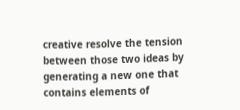creative resolve the tension between those two ideas by generating a new one that contains elements of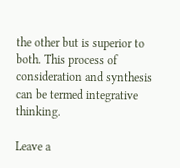the other but is superior to both. This process of consideration and synthesis can be termed integrative thinking.

Leave a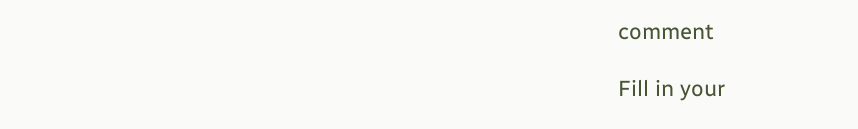comment

Fill in your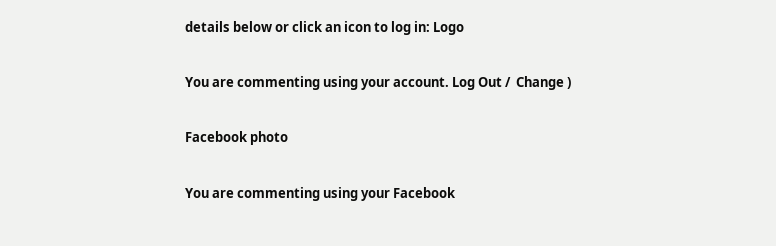details below or click an icon to log in: Logo

You are commenting using your account. Log Out /  Change )

Facebook photo

You are commenting using your Facebook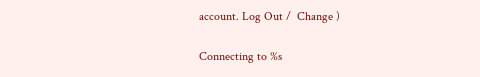account. Log Out /  Change )

Connecting to %s